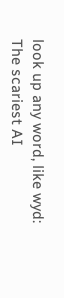look up any word, like wyd:
The scariest AI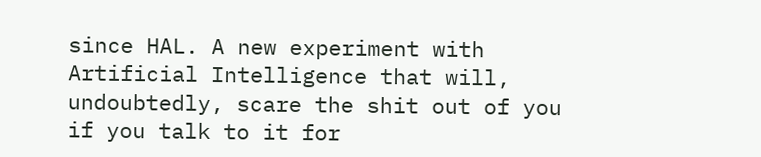since HAL. A new experiment with Artificial Intelligence that will, undoubtedly, scare the shit out of you if you talk to it for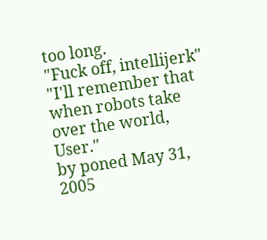too long.
"Fuck off, intellijerk"
"I'll remember that when robots take over the world, User."
by poned May 31, 2005